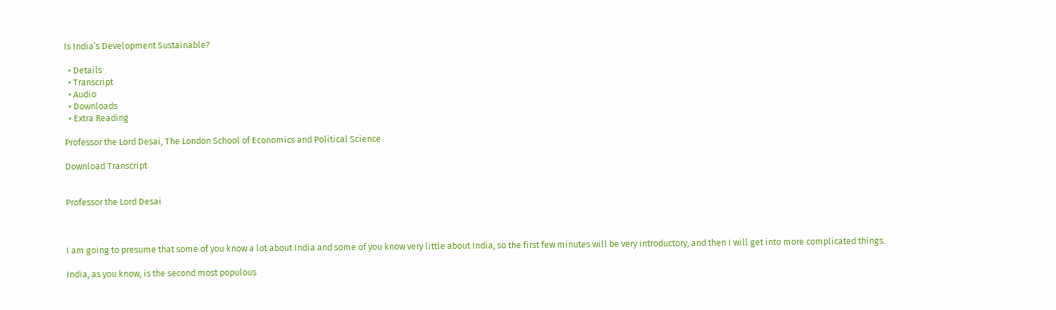Is India’s Development Sustainable?

  • Details
  • Transcript
  • Audio
  • Downloads
  • Extra Reading

Professor the Lord Desai, The London School of Economics and Political Science

Download Transcript


Professor the Lord Desai



I am going to presume that some of you know a lot about India and some of you know very little about India, so the first few minutes will be very introductory, and then I will get into more complicated things.

India, as you know, is the second most populous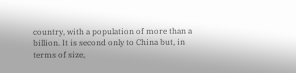country, with a population of more than a billion. It is second only to China but, in terms of size,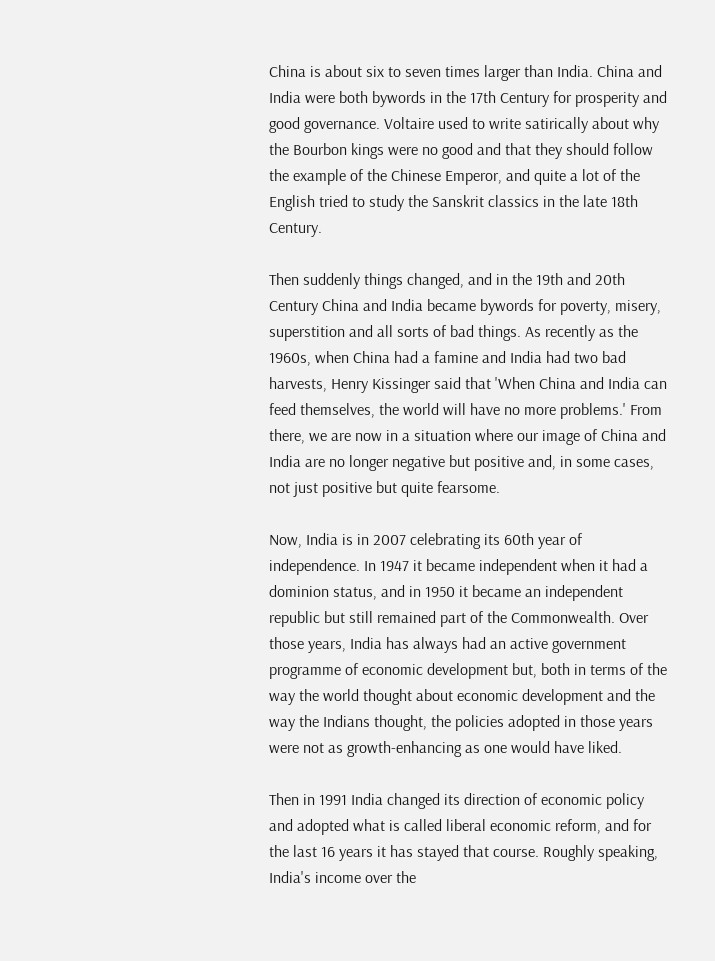China is about six to seven times larger than India. China and India were both bywords in the 17th Century for prosperity and good governance. Voltaire used to write satirically about why the Bourbon kings were no good and that they should follow the example of the Chinese Emperor, and quite a lot of the English tried to study the Sanskrit classics in the late 18th Century.

Then suddenly things changed, and in the 19th and 20th Century China and India became bywords for poverty, misery, superstition and all sorts of bad things. As recently as the 1960s, when China had a famine and India had two bad harvests, Henry Kissinger said that 'When China and India can feed themselves, the world will have no more problems.' From there, we are now in a situation where our image of China and India are no longer negative but positive and, in some cases, not just positive but quite fearsome.

Now, India is in 2007 celebrating its 60th year of independence. In 1947 it became independent when it had a dominion status, and in 1950 it became an independent republic but still remained part of the Commonwealth. Over those years, India has always had an active government programme of economic development but, both in terms of the way the world thought about economic development and the way the Indians thought, the policies adopted in those years were not as growth-enhancing as one would have liked.

Then in 1991 India changed its direction of economic policy and adopted what is called liberal economic reform, and for the last 16 years it has stayed that course. Roughly speaking, India's income over the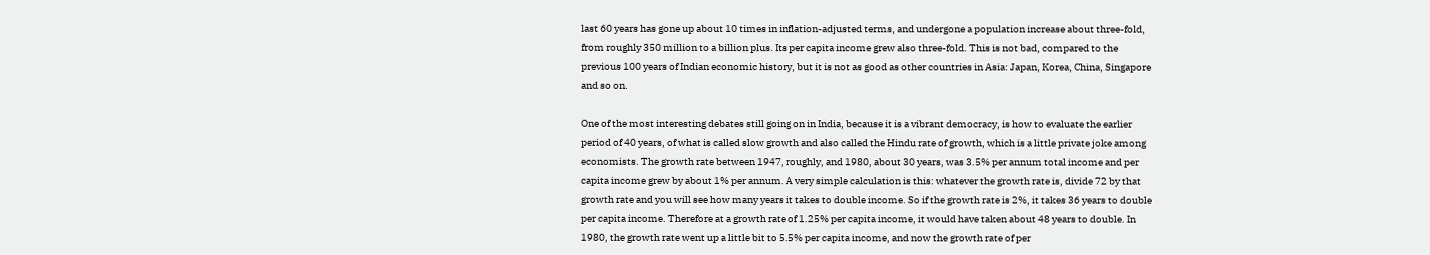last 60 years has gone up about 10 times in inflation-adjusted terms, and undergone a population increase about three-fold, from roughly 350 million to a billion plus. Its per capita income grew also three-fold. This is not bad, compared to the previous 100 years of Indian economic history, but it is not as good as other countries in Asia: Japan, Korea, China, Singapore and so on.

One of the most interesting debates still going on in India, because it is a vibrant democracy, is how to evaluate the earlier period of 40 years, of what is called slow growth and also called the Hindu rate of growth, which is a little private joke among economists. The growth rate between 1947, roughly, and 1980, about 30 years, was 3.5% per annum total income and per capita income grew by about 1% per annum. A very simple calculation is this: whatever the growth rate is, divide 72 by that growth rate and you will see how many years it takes to double income. So if the growth rate is 2%, it takes 36 years to double per capita income. Therefore at a growth rate of 1.25% per capita income, it would have taken about 48 years to double. In 1980, the growth rate went up a little bit to 5.5% per capita income, and now the growth rate of per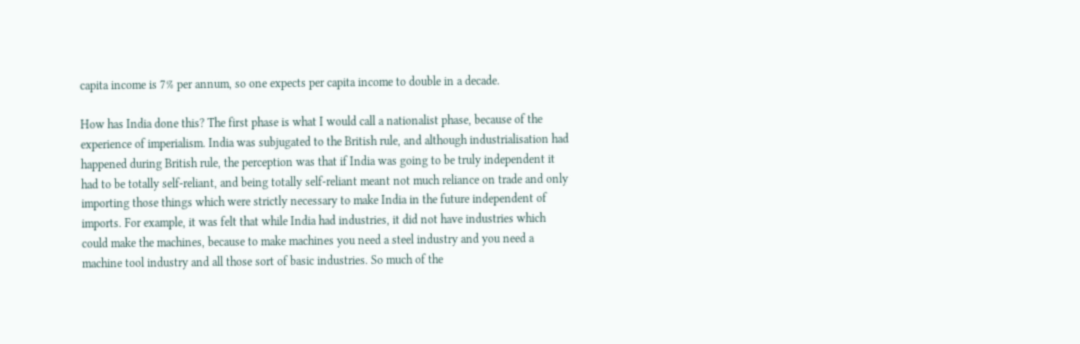capita income is 7% per annum, so one expects per capita income to double in a decade.

How has India done this? The first phase is what I would call a nationalist phase, because of the experience of imperialism. India was subjugated to the British rule, and although industrialisation had happened during British rule, the perception was that if India was going to be truly independent it had to be totally self-reliant, and being totally self-reliant meant not much reliance on trade and only importing those things which were strictly necessary to make India in the future independent of imports. For example, it was felt that while India had industries, it did not have industries which could make the machines, because to make machines you need a steel industry and you need a machine tool industry and all those sort of basic industries. So much of the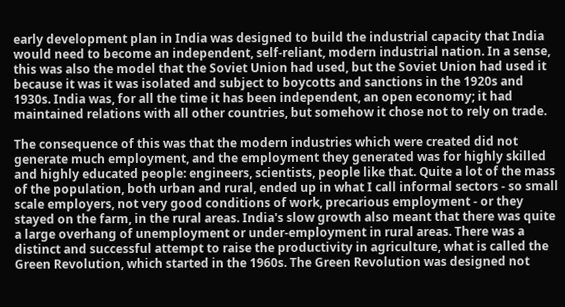early development plan in India was designed to build the industrial capacity that India would need to become an independent, self-reliant, modern industrial nation. In a sense, this was also the model that the Soviet Union had used, but the Soviet Union had used it because it was it was isolated and subject to boycotts and sanctions in the 1920s and 1930s. India was, for all the time it has been independent, an open economy; it had maintained relations with all other countries, but somehow it chose not to rely on trade.

The consequence of this was that the modern industries which were created did not generate much employment, and the employment they generated was for highly skilled and highly educated people: engineers, scientists, people like that. Quite a lot of the mass of the population, both urban and rural, ended up in what I call informal sectors - so small scale employers, not very good conditions of work, precarious employment - or they stayed on the farm, in the rural areas. India's slow growth also meant that there was quite a large overhang of unemployment or under-employment in rural areas. There was a distinct and successful attempt to raise the productivity in agriculture, what is called the Green Revolution, which started in the 1960s. The Green Revolution was designed not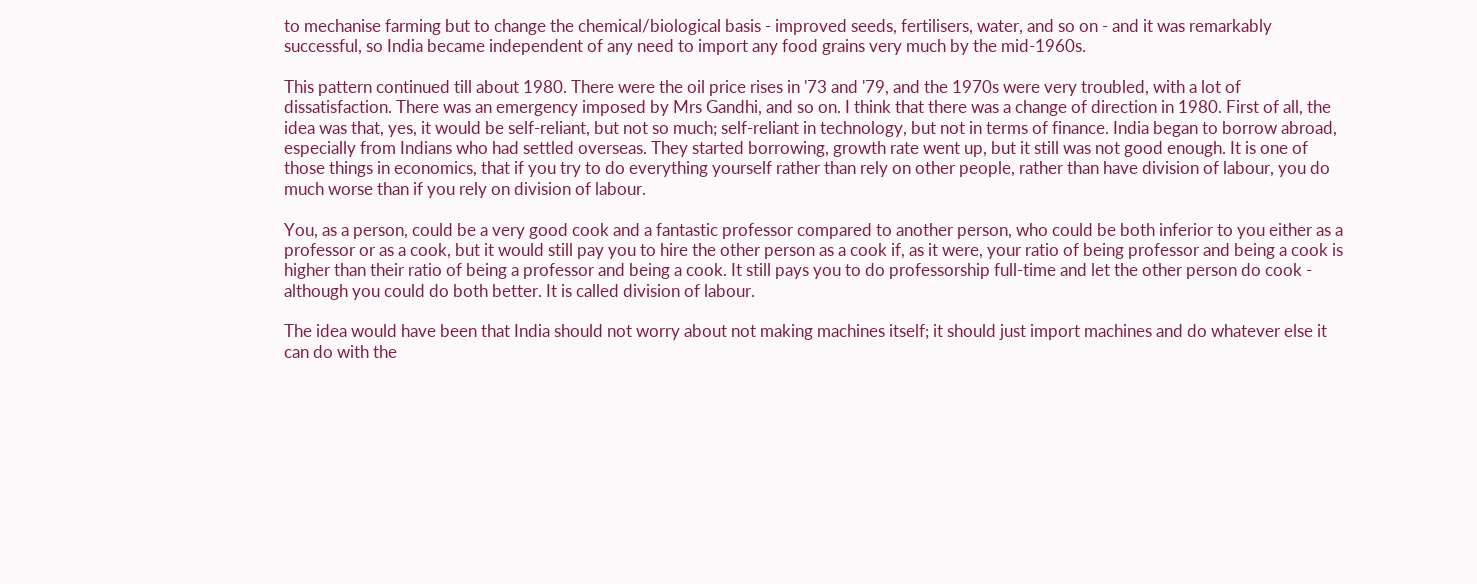to mechanise farming but to change the chemical/biological basis - improved seeds, fertilisers, water, and so on - and it was remarkably successful, so India became independent of any need to import any food grains very much by the mid-1960s.

This pattern continued till about 1980. There were the oil price rises in '73 and '79, and the 1970s were very troubled, with a lot of dissatisfaction. There was an emergency imposed by Mrs Gandhi, and so on. I think that there was a change of direction in 1980. First of all, the idea was that, yes, it would be self-reliant, but not so much; self-reliant in technology, but not in terms of finance. India began to borrow abroad, especially from Indians who had settled overseas. They started borrowing, growth rate went up, but it still was not good enough. It is one of those things in economics, that if you try to do everything yourself rather than rely on other people, rather than have division of labour, you do much worse than if you rely on division of labour.

You, as a person, could be a very good cook and a fantastic professor compared to another person, who could be both inferior to you either as a professor or as a cook, but it would still pay you to hire the other person as a cook if, as it were, your ratio of being professor and being a cook is higher than their ratio of being a professor and being a cook. It still pays you to do professorship full-time and let the other person do cook - although you could do both better. It is called division of labour.

The idea would have been that India should not worry about not making machines itself; it should just import machines and do whatever else it can do with the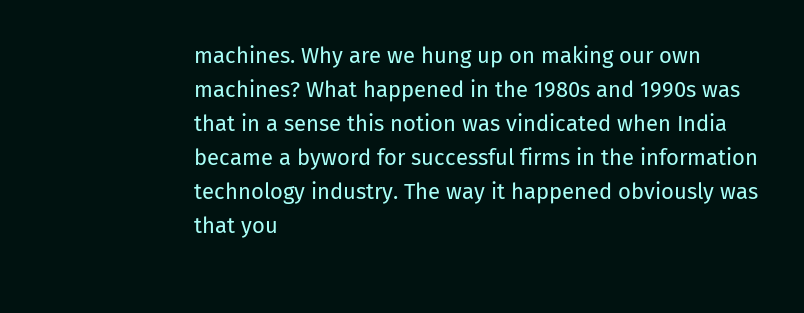machines. Why are we hung up on making our own machines? What happened in the 1980s and 1990s was that in a sense this notion was vindicated when India became a byword for successful firms in the information technology industry. The way it happened obviously was that you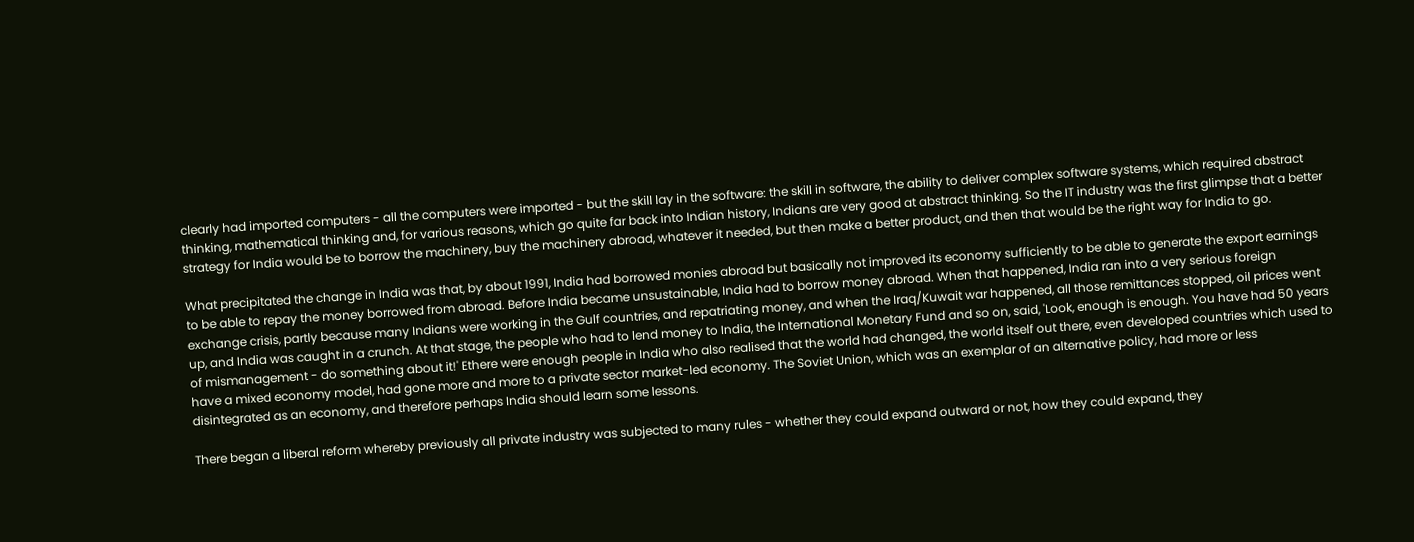clearly had imported computers - all the computers were imported - but the skill lay in the software: the skill in software, the ability to deliver complex software systems, which required abstract thinking, mathematical thinking and, for various reasons, which go quite far back into Indian history, Indians are very good at abstract thinking. So the IT industry was the first glimpse that a better strategy for India would be to borrow the machinery, buy the machinery abroad, whatever it needed, but then make a better product, and then that would be the right way for India to go.

What precipitated the change in India was that, by about 1991, India had borrowed monies abroad but basically not improved its economy sufficiently to be able to generate the export earnings to be able to repay the money borrowed from abroad. Before India became unsustainable, India had to borrow money abroad. When that happened, India ran into a very serious foreign exchange crisis, partly because many Indians were working in the Gulf countries, and repatriating money, and when the Iraq/Kuwait war happened, all those remittances stopped, oil prices went up, and India was caught in a crunch. At that stage, the people who had to lend money to India, the International Monetary Fund and so on, said, 'Look, enough is enough. You have had 50 years of mismanagement - do something about it!' Ethere were enough people in India who also realised that the world had changed, the world itself out there, even developed countries which used to have a mixed economy model, had gone more and more to a private sector market-led economy. The Soviet Union, which was an exemplar of an alternative policy, had more or less disintegrated as an economy, and therefore perhaps India should learn some lessons.

There began a liberal reform whereby previously all private industry was subjected to many rules - whether they could expand outward or not, how they could expand, they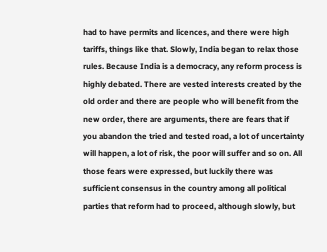had to have permits and licences, and there were high tariffs, things like that. Slowly, India began to relax those rules. Because India is a democracy, any reform process is highly debated. There are vested interests created by the old order and there are people who will benefit from the new order, there are arguments, there are fears that if you abandon the tried and tested road, a lot of uncertainty will happen, a lot of risk, the poor will suffer and so on. All those fears were expressed, but luckily there was sufficient consensus in the country among all political parties that reform had to proceed, although slowly, but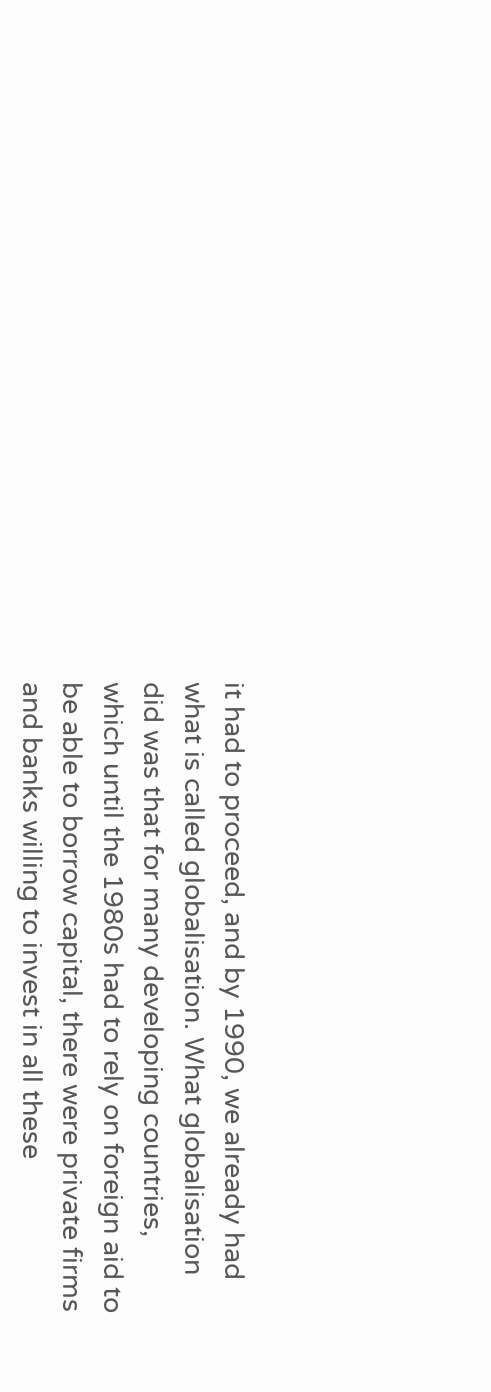it had to proceed, and by 1990, we already had what is called globalisation. What globalisation did was that for many developing countries, which until the 1980s had to rely on foreign aid to be able to borrow capital, there were private firms and banks willing to invest in all these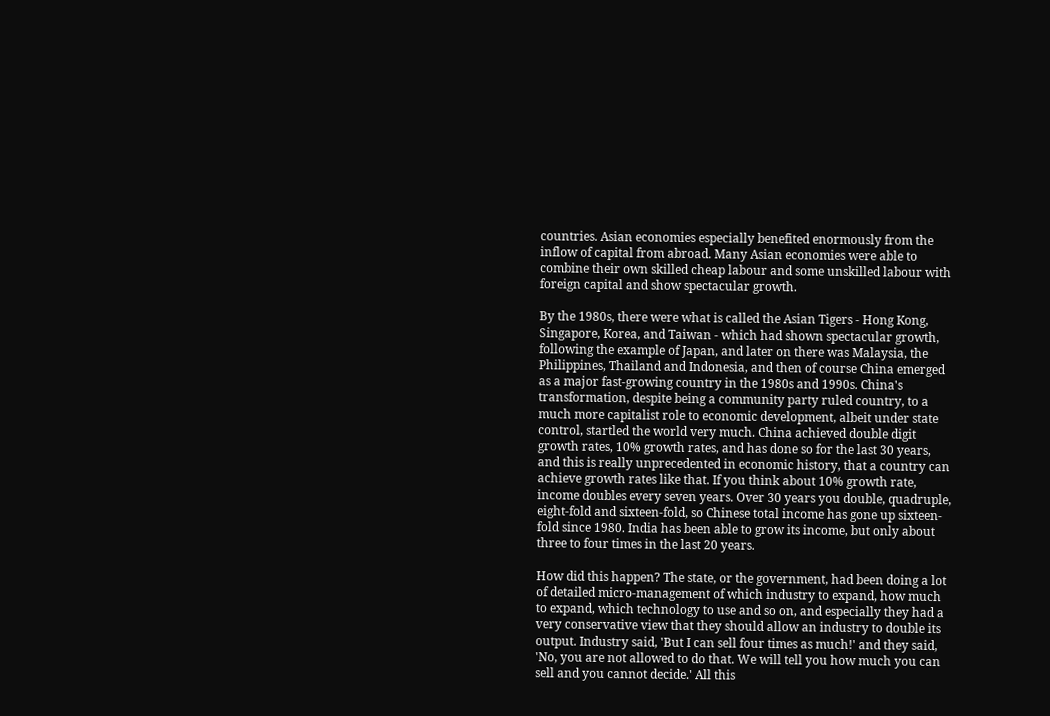countries. Asian economies especially benefited enormously from the inflow of capital from abroad. Many Asian economies were able to combine their own skilled cheap labour and some unskilled labour with foreign capital and show spectacular growth.

By the 1980s, there were what is called the Asian Tigers - Hong Kong, Singapore, Korea, and Taiwan - which had shown spectacular growth, following the example of Japan, and later on there was Malaysia, the Philippines, Thailand and Indonesia, and then of course China emerged as a major fast-growing country in the 1980s and 1990s. China's transformation, despite being a community party ruled country, to a much more capitalist role to economic development, albeit under state control, startled the world very much. China achieved double digit growth rates, 10% growth rates, and has done so for the last 30 years, and this is really unprecedented in economic history, that a country can achieve growth rates like that. If you think about 10% growth rate, income doubles every seven years. Over 30 years you double, quadruple, eight-fold and sixteen-fold, so Chinese total income has gone up sixteen-fold since 1980. India has been able to grow its income, but only about three to four times in the last 20 years.

How did this happen? The state, or the government, had been doing a lot of detailed micro-management of which industry to expand, how much to expand, which technology to use and so on, and especially they had a very conservative view that they should allow an industry to double its output. Industry said, 'But I can sell four times as much!' and they said, 'No, you are not allowed to do that. We will tell you how much you can sell and you cannot decide.' All this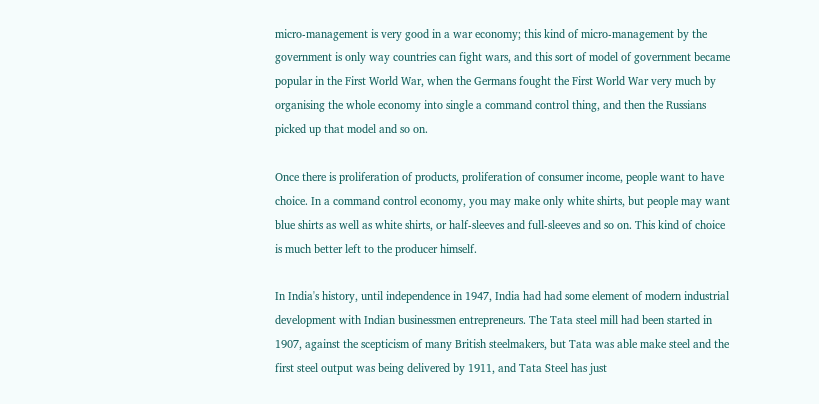micro-management is very good in a war economy; this kind of micro-management by the government is only way countries can fight wars, and this sort of model of government became popular in the First World War, when the Germans fought the First World War very much by organising the whole economy into single a command control thing, and then the Russians picked up that model and so on.

Once there is proliferation of products, proliferation of consumer income, people want to have choice. In a command control economy, you may make only white shirts, but people may want blue shirts as well as white shirts, or half-sleeves and full-sleeves and so on. This kind of choice is much better left to the producer himself.

In India's history, until independence in 1947, India had had some element of modern industrial development with Indian businessmen entrepreneurs. The Tata steel mill had been started in 1907, against the scepticism of many British steelmakers, but Tata was able make steel and the first steel output was being delivered by 1911, and Tata Steel has just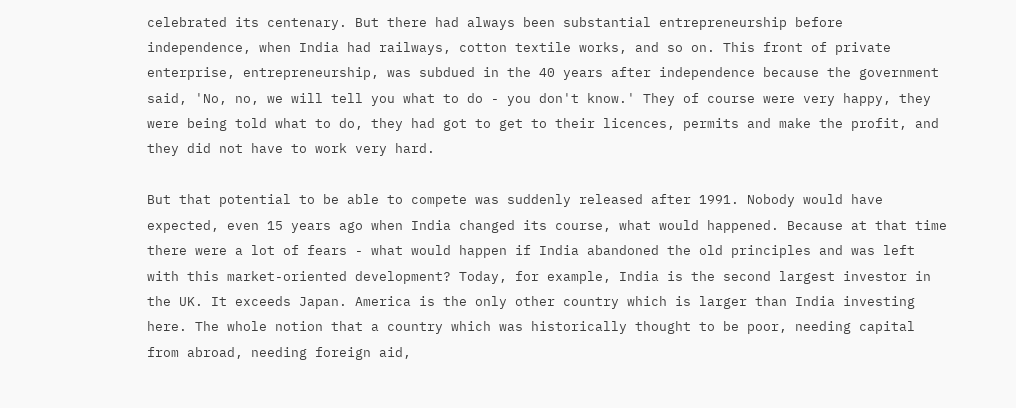celebrated its centenary. But there had always been substantial entrepreneurship before independence, when India had railways, cotton textile works, and so on. This front of private enterprise, entrepreneurship, was subdued in the 40 years after independence because the government said, 'No, no, we will tell you what to do - you don't know.' They of course were very happy, they were being told what to do, they had got to get to their licences, permits and make the profit, and they did not have to work very hard.

But that potential to be able to compete was suddenly released after 1991. Nobody would have expected, even 15 years ago when India changed its course, what would happened. Because at that time there were a lot of fears - what would happen if India abandoned the old principles and was left with this market-oriented development? Today, for example, India is the second largest investor in the UK. It exceeds Japan. America is the only other country which is larger than India investing here. The whole notion that a country which was historically thought to be poor, needing capital from abroad, needing foreign aid,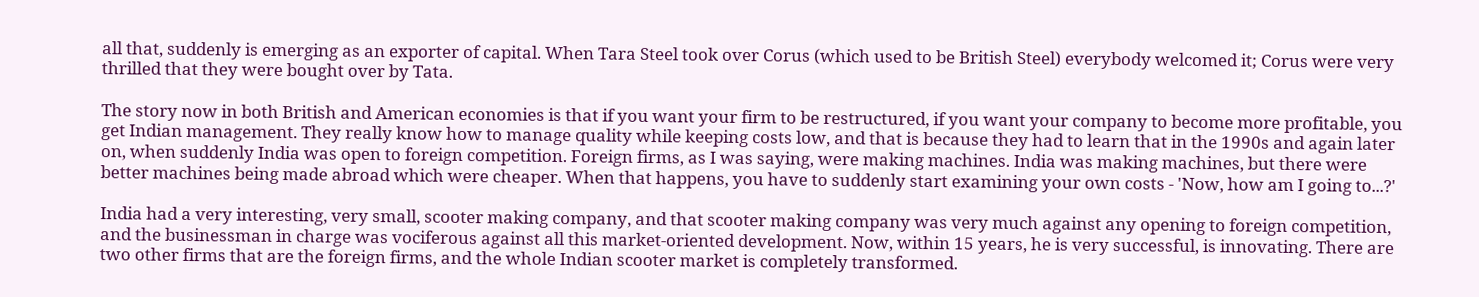all that, suddenly is emerging as an exporter of capital. When Tara Steel took over Corus (which used to be British Steel) everybody welcomed it; Corus were very thrilled that they were bought over by Tata.

The story now in both British and American economies is that if you want your firm to be restructured, if you want your company to become more profitable, you get Indian management. They really know how to manage quality while keeping costs low, and that is because they had to learn that in the 1990s and again later on, when suddenly India was open to foreign competition. Foreign firms, as I was saying, were making machines. India was making machines, but there were better machines being made abroad which were cheaper. When that happens, you have to suddenly start examining your own costs - 'Now, how am I going to...?'

India had a very interesting, very small, scooter making company, and that scooter making company was very much against any opening to foreign competition, and the businessman in charge was vociferous against all this market-oriented development. Now, within 15 years, he is very successful, is innovating. There are two other firms that are the foreign firms, and the whole Indian scooter market is completely transformed.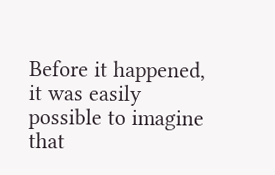Before it happened, it was easily possible to imagine that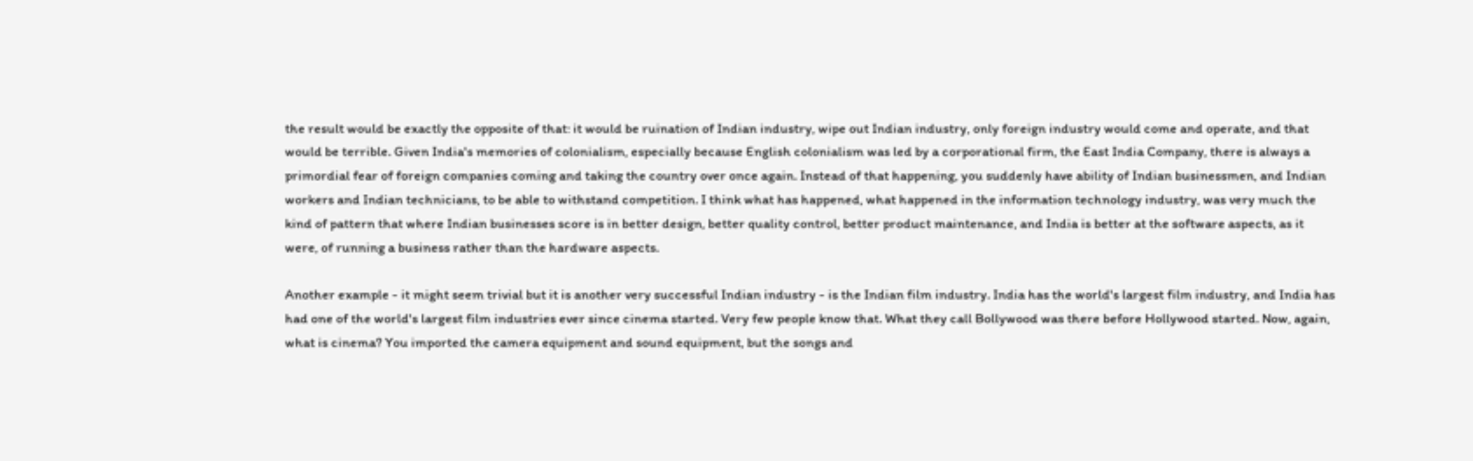the result would be exactly the opposite of that: it would be ruination of Indian industry, wipe out Indian industry, only foreign industry would come and operate, and that would be terrible. Given India's memories of colonialism, especially because English colonialism was led by a corporational firm, the East India Company, there is always a primordial fear of foreign companies coming and taking the country over once again. Instead of that happening, you suddenly have ability of Indian businessmen, and Indian workers and Indian technicians, to be able to withstand competition. I think what has happened, what happened in the information technology industry, was very much the kind of pattern that where Indian businesses score is in better design, better quality control, better product maintenance, and India is better at the software aspects, as it were, of running a business rather than the hardware aspects.

Another example - it might seem trivial but it is another very successful Indian industry - is the Indian film industry. India has the world's largest film industry, and India has had one of the world's largest film industries ever since cinema started. Very few people know that. What they call Bollywood was there before Hollywood started. Now, again, what is cinema? You imported the camera equipment and sound equipment, but the songs and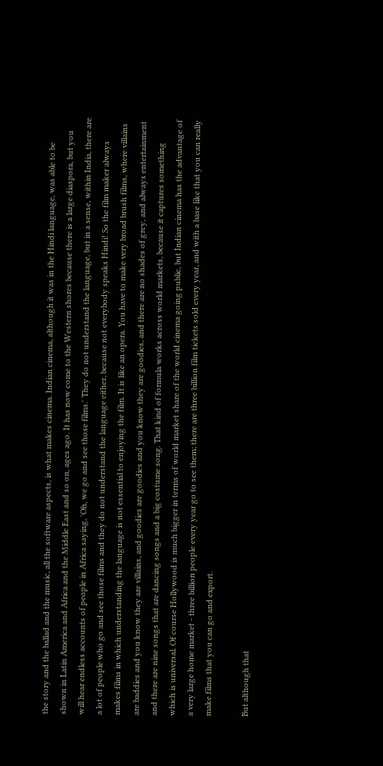the story and the ballad and the music, all the software aspects, is what makes cinema. Indian cinema, although it was in the Hindi language, was able to be shown in Latin America and Africa and the Middle East and so on, ages ago. It has now come to the Western shores because there is a large diaspora, but you will hear endless accounts of people in Africa saying, 'Oh, we go and see those films.' They do not understand the language, but in a sense, within India, there are a lot of people who go and see those films and they do not understand the language either, because not everybody speaks Hindi! So the film maker always makes films in which understanding the language is not essential to enjoying the film. It is like an opera. You have to make very broad brush films, where villains are baddies and you know they are villains, and goodies are goodies and you know they are goodies, and there are no shades of grey, and always entertainment and there are nine songs that are dancing songs and a big costume song. That kind of formula works across world markets, because it captures something which is universal. Of course Hollywood is much bigger in terms of world market share of the world cinema going public, but Indian cinema has the advantage of a very large home market - three billion people every year go to see them; there are three billion film tickets sold every year, and with a base like that you can really make films that you can go and export.

But although that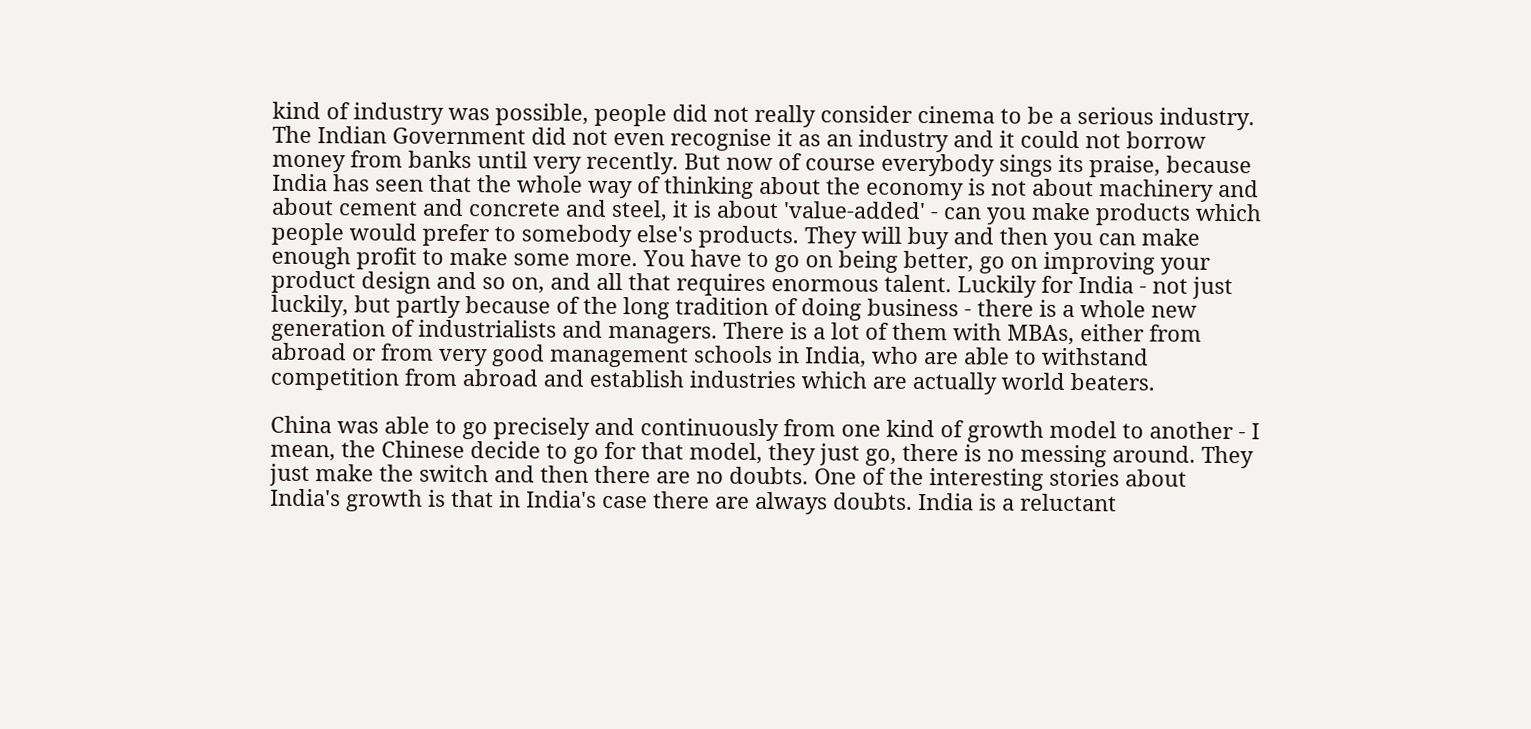kind of industry was possible, people did not really consider cinema to be a serious industry. The Indian Government did not even recognise it as an industry and it could not borrow money from banks until very recently. But now of course everybody sings its praise, because India has seen that the whole way of thinking about the economy is not about machinery and about cement and concrete and steel, it is about 'value-added' - can you make products which people would prefer to somebody else's products. They will buy and then you can make enough profit to make some more. You have to go on being better, go on improving your product design and so on, and all that requires enormous talent. Luckily for India - not just luckily, but partly because of the long tradition of doing business - there is a whole new generation of industrialists and managers. There is a lot of them with MBAs, either from abroad or from very good management schools in India, who are able to withstand competition from abroad and establish industries which are actually world beaters.

China was able to go precisely and continuously from one kind of growth model to another - I mean, the Chinese decide to go for that model, they just go, there is no messing around. They just make the switch and then there are no doubts. One of the interesting stories about India's growth is that in India's case there are always doubts. India is a reluctant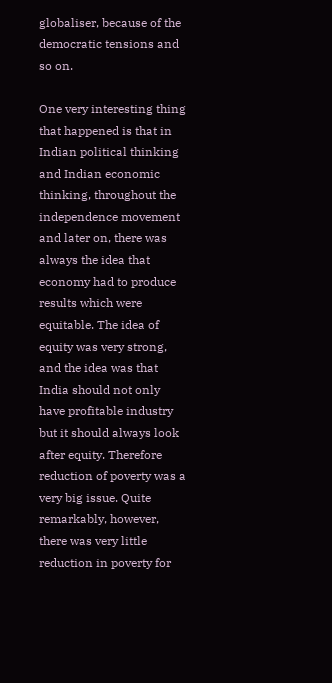globaliser, because of the democratic tensions and so on.

One very interesting thing that happened is that in Indian political thinking and Indian economic thinking, throughout the independence movement and later on, there was always the idea that economy had to produce results which were equitable. The idea of equity was very strong, and the idea was that India should not only have profitable industry but it should always look after equity. Therefore reduction of poverty was a very big issue. Quite remarkably, however, there was very little reduction in poverty for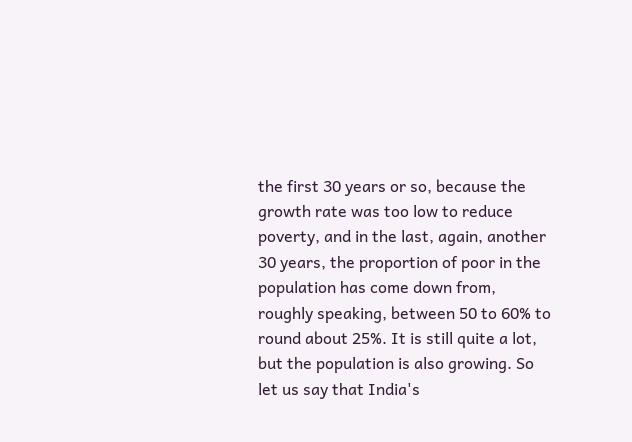the first 30 years or so, because the growth rate was too low to reduce poverty, and in the last, again, another 30 years, the proportion of poor in the population has come down from, roughly speaking, between 50 to 60% to round about 25%. It is still quite a lot, but the population is also growing. So let us say that India's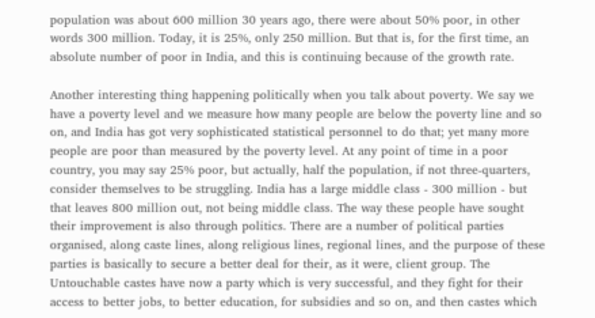population was about 600 million 30 years ago, there were about 50% poor, in other words 300 million. Today, it is 25%, only 250 million. But that is, for the first time, an absolute number of poor in India, and this is continuing because of the growth rate.

Another interesting thing happening politically when you talk about poverty. We say we have a poverty level and we measure how many people are below the poverty line and so on, and India has got very sophisticated statistical personnel to do that; yet many more people are poor than measured by the poverty level. At any point of time in a poor country, you may say 25% poor, but actually, half the population, if not three-quarters, consider themselves to be struggling. India has a large middle class - 300 million - but that leaves 800 million out, not being middle class. The way these people have sought their improvement is also through politics. There are a number of political parties organised, along caste lines, along religious lines, regional lines, and the purpose of these parties is basically to secure a better deal for their, as it were, client group. The Untouchable castes have now a party which is very successful, and they fight for their access to better jobs, to better education, for subsidies and so on, and then castes which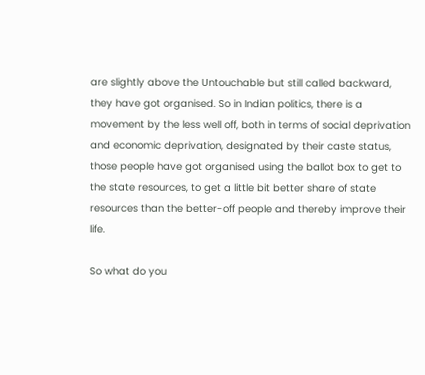are slightly above the Untouchable but still called backward, they have got organised. So in Indian politics, there is a movement by the less well off, both in terms of social deprivation and economic deprivation, designated by their caste status, those people have got organised using the ballot box to get to the state resources, to get a little bit better share of state resources than the better-off people and thereby improve their life.

So what do you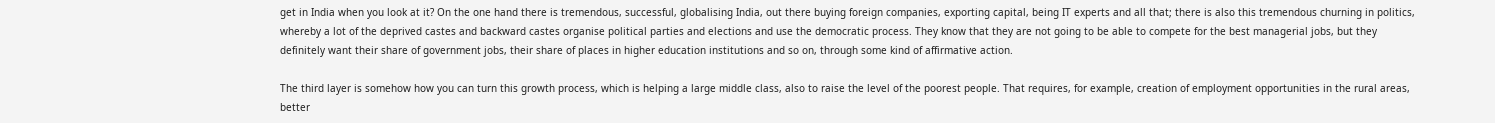get in India when you look at it? On the one hand there is tremendous, successful, globalising India, out there buying foreign companies, exporting capital, being IT experts and all that; there is also this tremendous churning in politics, whereby a lot of the deprived castes and backward castes organise political parties and elections and use the democratic process. They know that they are not going to be able to compete for the best managerial jobs, but they definitely want their share of government jobs, their share of places in higher education institutions and so on, through some kind of affirmative action.

The third layer is somehow how you can turn this growth process, which is helping a large middle class, also to raise the level of the poorest people. That requires, for example, creation of employment opportunities in the rural areas, better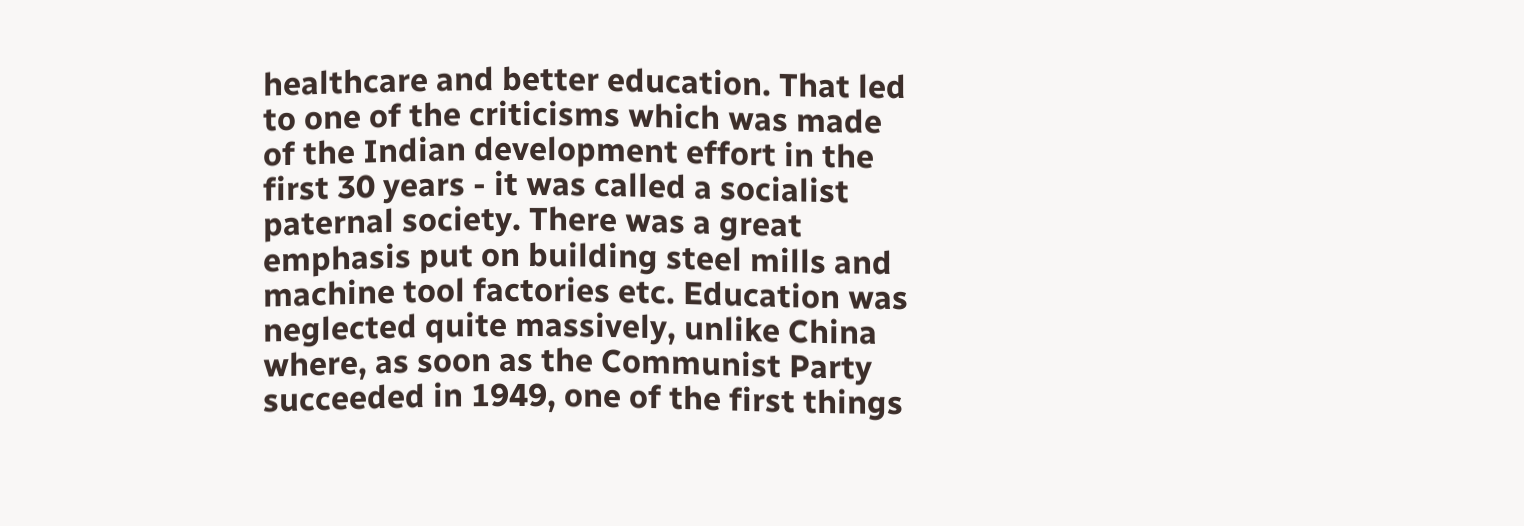healthcare and better education. That led to one of the criticisms which was made of the Indian development effort in the first 30 years - it was called a socialist paternal society. There was a great emphasis put on building steel mills and machine tool factories etc. Education was neglected quite massively, unlike China where, as soon as the Communist Party succeeded in 1949, one of the first things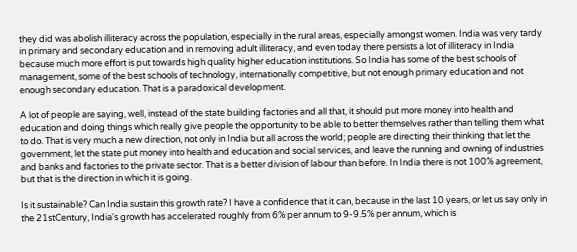they did was abolish illiteracy across the population, especially in the rural areas, especially amongst women. India was very tardy in primary and secondary education and in removing adult illiteracy, and even today there persists a lot of illiteracy in India because much more effort is put towards high quality higher education institutions. So India has some of the best schools of management, some of the best schools of technology, internationally competitive, but not enough primary education and not enough secondary education. That is a paradoxical development.

A lot of people are saying, well, instead of the state building factories and all that, it should put more money into health and education and doing things which really give people the opportunity to be able to better themselves rather than telling them what to do. That is very much a new direction, not only in India but all across the world; people are directing their thinking that let the government, let the state put money into health and education and social services, and leave the running and owning of industries and banks and factories to the private sector. That is a better division of labour than before. In India there is not 100% agreement, but that is the direction in which it is going.

Is it sustainable? Can India sustain this growth rate? I have a confidence that it can, because in the last 10 years, or let us say only in the 21stCentury, India's growth has accelerated roughly from 6% per annum to 9-9.5% per annum, which is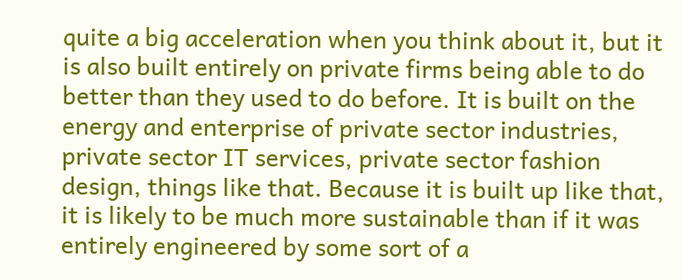quite a big acceleration when you think about it, but it is also built entirely on private firms being able to do better than they used to do before. It is built on the energy and enterprise of private sector industries, private sector IT services, private sector fashion design, things like that. Because it is built up like that, it is likely to be much more sustainable than if it was entirely engineered by some sort of a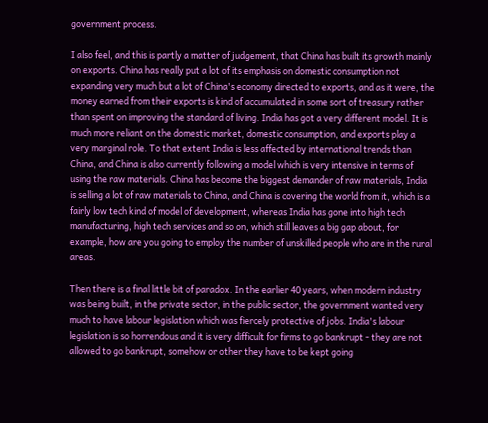government process.

I also feel, and this is partly a matter of judgement, that China has built its growth mainly on exports. China has really put a lot of its emphasis on domestic consumption not expanding very much but a lot of China's economy directed to exports, and as it were, the money earned from their exports is kind of accumulated in some sort of treasury rather than spent on improving the standard of living. India has got a very different model. It is much more reliant on the domestic market, domestic consumption, and exports play a very marginal role. To that extent India is less affected by international trends than China, and China is also currently following a model which is very intensive in terms of using the raw materials. China has become the biggest demander of raw materials, India is selling a lot of raw materials to China, and China is covering the world from it, which is a fairly low tech kind of model of development, whereas India has gone into high tech manufacturing, high tech services and so on, which still leaves a big gap about, for example, how are you going to employ the number of unskilled people who are in the rural areas.

Then there is a final little bit of paradox. In the earlier 40 years, when modern industry was being built, in the private sector, in the public sector, the government wanted very much to have labour legislation which was fiercely protective of jobs. India's labour legislation is so horrendous and it is very difficult for firms to go bankrupt - they are not allowed to go bankrupt, somehow or other they have to be kept going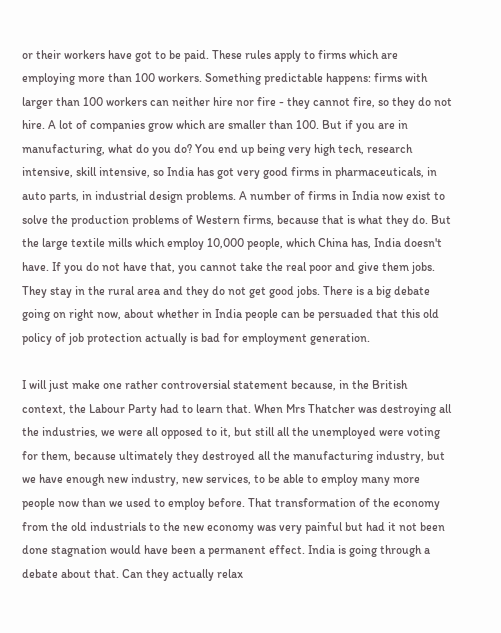or their workers have got to be paid. These rules apply to firms which are employing more than 100 workers. Something predictable happens: firms with larger than 100 workers can neither hire nor fire - they cannot fire, so they do not hire. A lot of companies grow which are smaller than 100. But if you are in manufacturing, what do you do? You end up being very high tech, research intensive, skill intensive, so India has got very good firms in pharmaceuticals, in auto parts, in industrial design problems. A number of firms in India now exist to solve the production problems of Western firms, because that is what they do. But the large textile mills which employ 10,000 people, which China has, India doesn't have. If you do not have that, you cannot take the real poor and give them jobs. They stay in the rural area and they do not get good jobs. There is a big debate going on right now, about whether in India people can be persuaded that this old policy of job protection actually is bad for employment generation.

I will just make one rather controversial statement because, in the British context, the Labour Party had to learn that. When Mrs Thatcher was destroying all the industries, we were all opposed to it, but still all the unemployed were voting for them, because ultimately they destroyed all the manufacturing industry, but we have enough new industry, new services, to be able to employ many more people now than we used to employ before. That transformation of the economy from the old industrials to the new economy was very painful but had it not been done stagnation would have been a permanent effect. India is going through a debate about that. Can they actually relax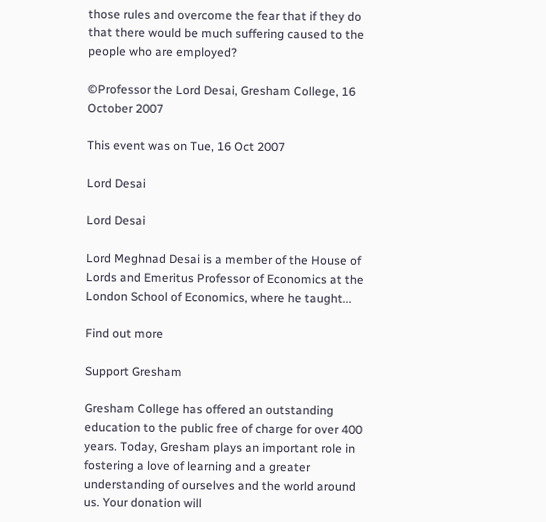those rules and overcome the fear that if they do that there would be much suffering caused to the people who are employed?

©Professor the Lord Desai, Gresham College, 16 October 2007

This event was on Tue, 16 Oct 2007

Lord Desai

Lord Desai

Lord Meghnad Desai is a member of the House of Lords and Emeritus Professor of Economics at the London School of Economics, where he taught...

Find out more

Support Gresham

Gresham College has offered an outstanding education to the public free of charge for over 400 years. Today, Gresham plays an important role in fostering a love of learning and a greater understanding of ourselves and the world around us. Your donation will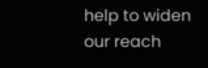help to widen our reach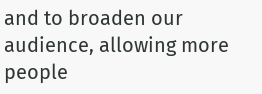and to broaden our audience, allowing more people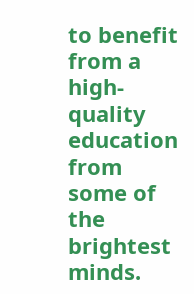to benefit from a high-quality education from some of the brightest minds.